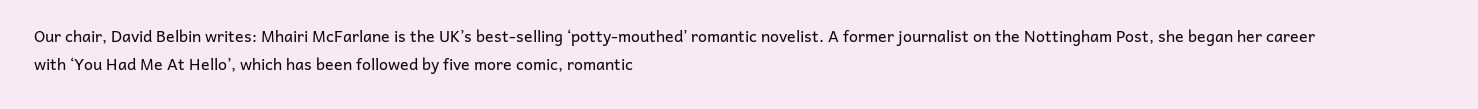Our chair, David Belbin writes: Mhairi McFarlane is the UK’s best-selling ‘potty-mouthed’ romantic novelist. A former journalist on the Nottingham Post, she began her career with ‘You Had Me At Hello’, which has been followed by five more comic, romantic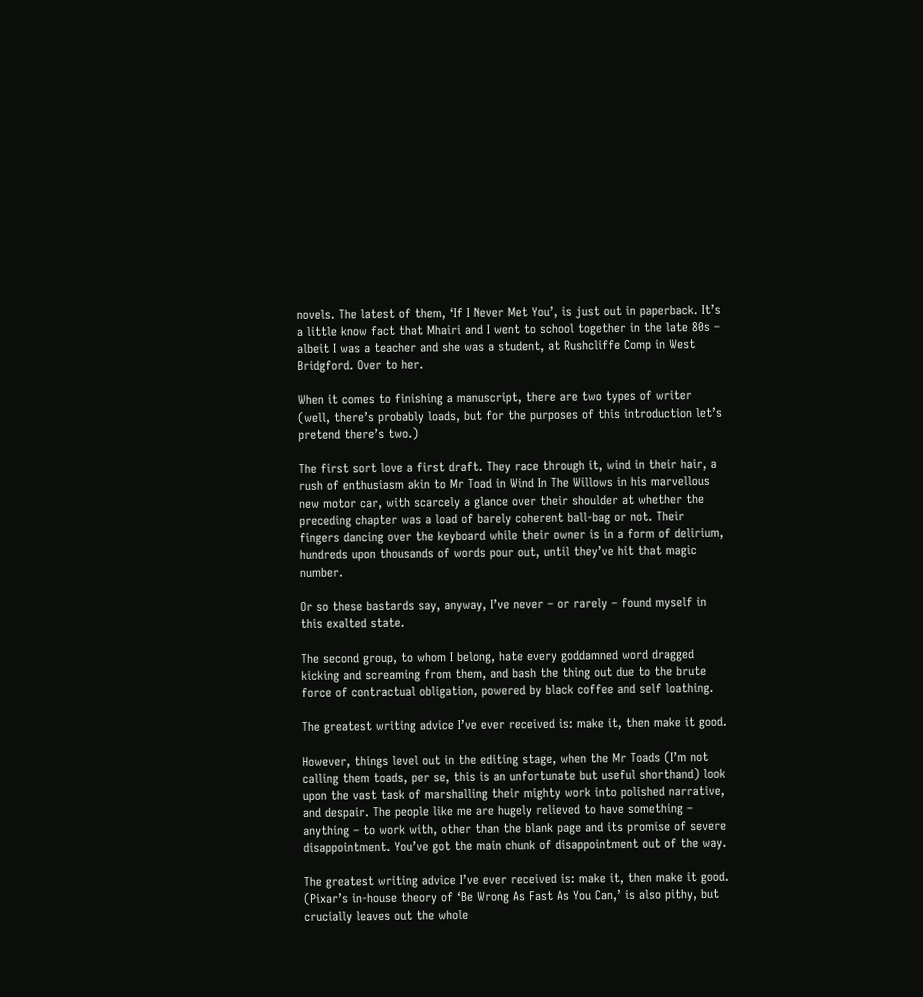novels. The latest of them, ‘If I Never Met You’, is just out in paperback. It’s a little know fact that Mhairi and I went to school together in the late 80s – albeit I was a teacher and she was a student, at Rushcliffe Comp in West Bridgford. Over to her.

When it comes to finishing a manuscript, there are two types of writer (well, there’s probably loads, but for the purposes of this introduction let’s pretend there’s two.)

The first sort love a first draft. They race through it, wind in their hair, a rush of enthusiasm akin to Mr Toad in Wind In The Willows in his marvellous new motor car, with scarcely a glance over their shoulder at whether the preceding chapter was a load of barely coherent ball-bag or not. Their fingers dancing over the keyboard while their owner is in a form of delirium, hundreds upon thousands of words pour out, until they’ve hit that magic number.

Or so these bastards say, anyway, I’ve never – or rarely – found myself in this exalted state.

The second group, to whom I belong, hate every goddamned word dragged kicking and screaming from them, and bash the thing out due to the brute force of contractual obligation, powered by black coffee and self loathing.

The greatest writing advice I’ve ever received is: make it, then make it good.

However, things level out in the editing stage, when the Mr Toads (I’m not calling them toads, per se, this is an unfortunate but useful shorthand) look upon the vast task of marshalling their mighty work into polished narrative, and despair. The people like me are hugely relieved to have something – anything – to work with, other than the blank page and its promise of severe disappointment. You’ve got the main chunk of disappointment out of the way.

The greatest writing advice I’ve ever received is: make it, then make it good. (Pixar’s in-house theory of ‘Be Wrong As Fast As You Can,’ is also pithy, but crucially leaves out the whole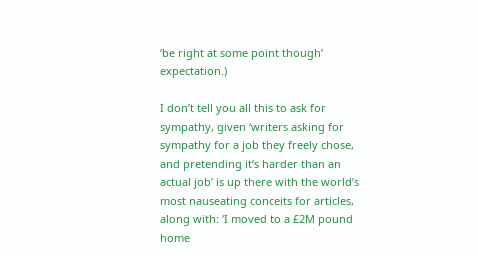‘be right at some point though’ expectation.)

I don’t tell you all this to ask for sympathy, given ‘writers asking for sympathy for a job they freely chose, and pretending it’s harder than an actual job’ is up there with the world’s most nauseating conceits for articles, along with: ‘I moved to a £2M pound home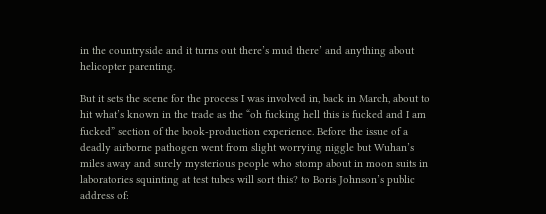in the countryside and it turns out there’s mud there’ and anything about helicopter parenting.

But it sets the scene for the process I was involved in, back in March, about to hit what’s known in the trade as the “oh fucking hell this is fucked and I am fucked” section of the book-production experience. Before the issue of a deadly airborne pathogen went from slight worrying niggle but Wuhan’s miles away and surely mysterious people who stomp about in moon suits in laboratories squinting at test tubes will sort this? to Boris Johnson’s public address of: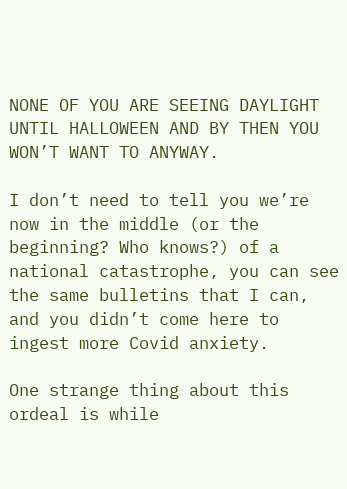NONE OF YOU ARE SEEING DAYLIGHT UNTIL HALLOWEEN AND BY THEN YOU WON’T WANT TO ANYWAY.

I don’t need to tell you we’re now in the middle (or the beginning? Who knows?) of a national catastrophe, you can see the same bulletins that I can, and you didn’t come here to ingest more Covid anxiety.

One strange thing about this ordeal is while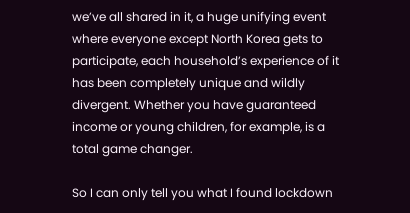we’ve all shared in it, a huge unifying event where everyone except North Korea gets to participate, each household’s experience of it has been completely unique and wildly divergent. Whether you have guaranteed income or young children, for example, is a total game changer.

So I can only tell you what I found lockdown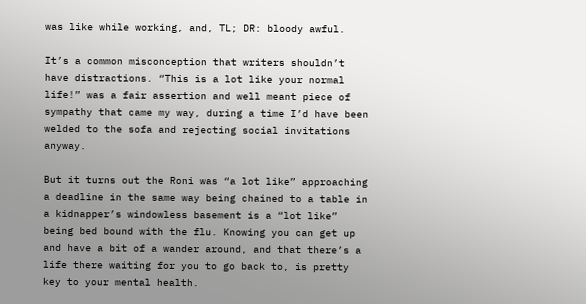was like while working, and, TL; DR: bloody awful.

It’s a common misconception that writers shouldn’t have distractions. “This is a lot like your normal life!” was a fair assertion and well meant piece of sympathy that came my way, during a time I’d have been welded to the sofa and rejecting social invitations anyway.

But it turns out the Roni was “a lot like” approaching a deadline in the same way being chained to a table in a kidnapper’s windowless basement is a “lot like” being bed bound with the flu. Knowing you can get up and have a bit of a wander around, and that there’s a life there waiting for you to go back to, is pretty key to your mental health.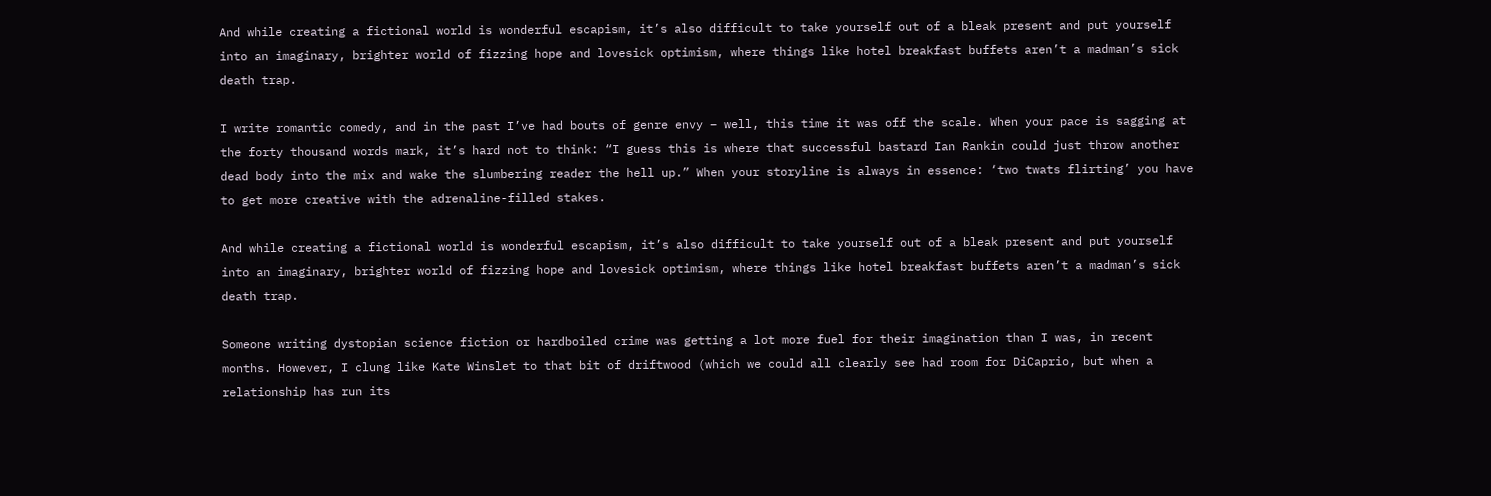And while creating a fictional world is wonderful escapism, it’s also difficult to take yourself out of a bleak present and put yourself into an imaginary, brighter world of fizzing hope and lovesick optimism, where things like hotel breakfast buffets aren’t a madman’s sick death trap.

I write romantic comedy, and in the past I’ve had bouts of genre envy – well, this time it was off the scale. When your pace is sagging at the forty thousand words mark, it’s hard not to think: “I guess this is where that successful bastard Ian Rankin could just throw another dead body into the mix and wake the slumbering reader the hell up.” When your storyline is always in essence: ‘two twats flirting’ you have to get more creative with the adrenaline-filled stakes.

And while creating a fictional world is wonderful escapism, it’s also difficult to take yourself out of a bleak present and put yourself into an imaginary, brighter world of fizzing hope and lovesick optimism, where things like hotel breakfast buffets aren’t a madman’s sick death trap.

Someone writing dystopian science fiction or hardboiled crime was getting a lot more fuel for their imagination than I was, in recent months. However, I clung like Kate Winslet to that bit of driftwood (which we could all clearly see had room for DiCaprio, but when a relationship has run its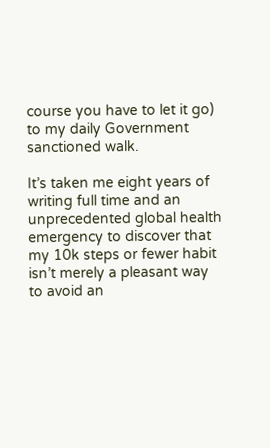course you have to let it go) to my daily Government sanctioned walk.

It’s taken me eight years of writing full time and an unprecedented global health emergency to discover that my 10k steps or fewer habit isn’t merely a pleasant way to avoid an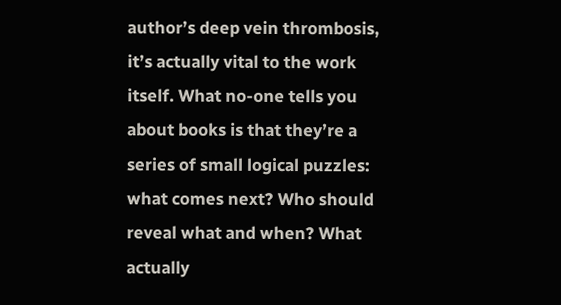author’s deep vein thrombosis, it’s actually vital to the work itself. What no-one tells you about books is that they’re a series of small logical puzzles: what comes next? Who should reveal what and when? What actually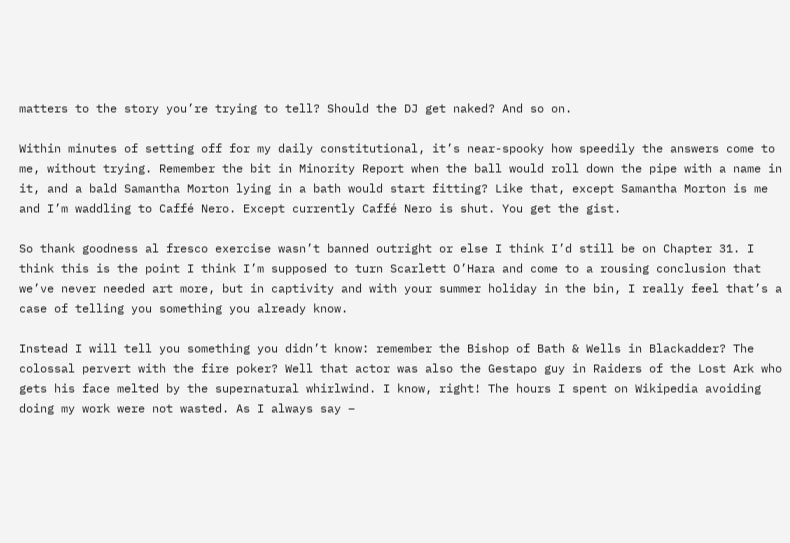matters to the story you’re trying to tell? Should the DJ get naked? And so on.

Within minutes of setting off for my daily constitutional, it’s near-spooky how speedily the answers come to me, without trying. Remember the bit in Minority Report when the ball would roll down the pipe with a name in it, and a bald Samantha Morton lying in a bath would start fitting? Like that, except Samantha Morton is me and I’m waddling to Caffé Nero. Except currently Caffé Nero is shut. You get the gist.

So thank goodness al fresco exercise wasn’t banned outright or else I think I’d still be on Chapter 31. I think this is the point I think I’m supposed to turn Scarlett O’Hara and come to a rousing conclusion that we’ve never needed art more, but in captivity and with your summer holiday in the bin, I really feel that’s a case of telling you something you already know.

Instead I will tell you something you didn’t know: remember the Bishop of Bath & Wells in Blackadder? The colossal pervert with the fire poker? Well that actor was also the Gestapo guy in Raiders of the Lost Ark who gets his face melted by the supernatural whirlwind. I know, right! The hours I spent on Wikipedia avoiding doing my work were not wasted. As I always say –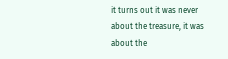it turns out it was never about the treasure, it was about the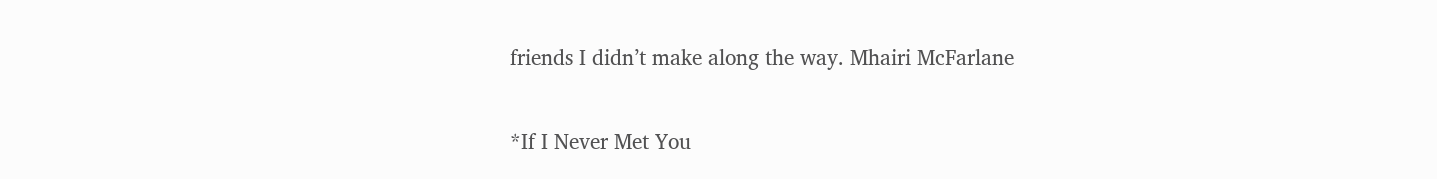friends I didn’t make along the way. Mhairi McFarlane

*If I Never Met You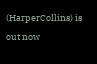(HarperCollins) is out now